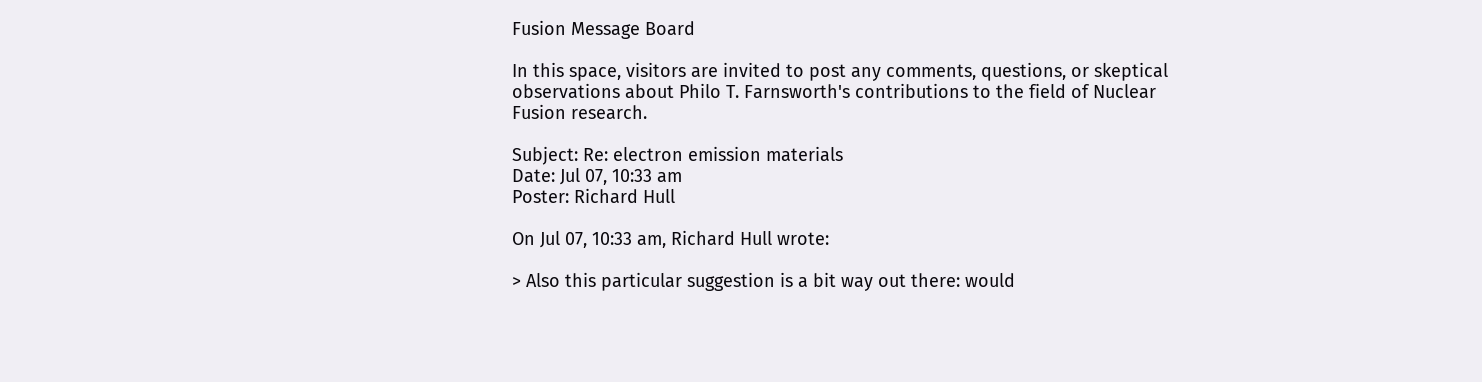Fusion Message Board

In this space, visitors are invited to post any comments, questions, or skeptical observations about Philo T. Farnsworth's contributions to the field of Nuclear Fusion research.

Subject: Re: electron emission materials
Date: Jul 07, 10:33 am
Poster: Richard Hull

On Jul 07, 10:33 am, Richard Hull wrote:

> Also this particular suggestion is a bit way out there: would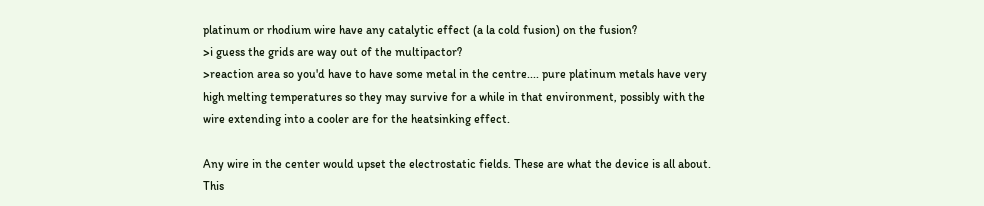platinum or rhodium wire have any catalytic effect (a la cold fusion) on the fusion?
>i guess the grids are way out of the multipactor?
>reaction area so you'd have to have some metal in the centre.... pure platinum metals have very high melting temperatures so they may survive for a while in that environment, possibly with the wire extending into a cooler are for the heatsinking effect.

Any wire in the center would upset the electrostatic fields. These are what the device is all about. This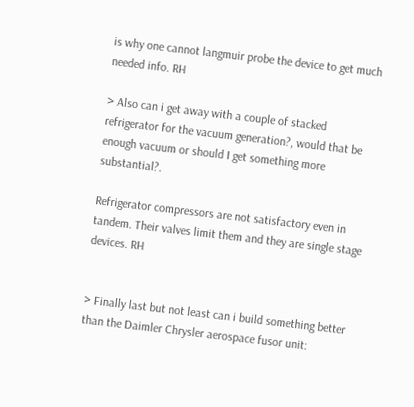is why one cannot langmuir probe the device to get much needed info. RH

> Also can i get away with a couple of stacked refrigerator for the vacuum generation?, would that be enough vacuum or should I get something more substantial?.

Refrigerator compressors are not satisfactory even in tandem. Their valves limit them and they are single stage devices. RH


> Finally last but not least can i build something better than the Daimler Chrysler aerospace fusor unit: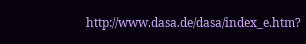http://www.dasa.de/dasa/index_e.htm?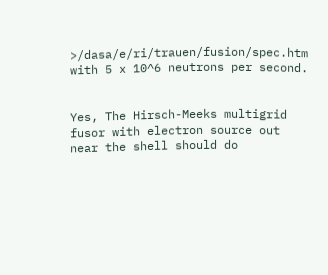>/dasa/e/ri/trauen/fusion/spec.htm with 5 x 10^6 neutrons per second.


Yes, The Hirsch-Meeks multigrid fusor with electron source out near the shell should do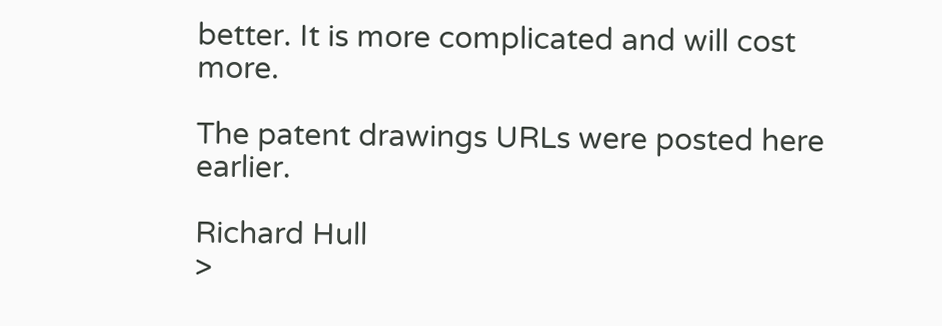better. It is more complicated and will cost more.

The patent drawings URLs were posted here earlier.

Richard Hull
>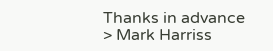Thanks in advance
> Mark Harriss